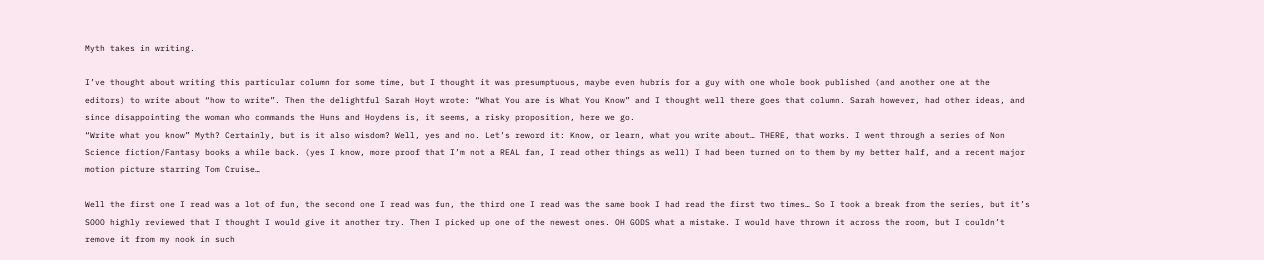Myth takes in writing.

I’ve thought about writing this particular column for some time, but I thought it was presumptuous, maybe even hubris for a guy with one whole book published (and another one at the editors) to write about “how to write”. Then the delightful Sarah Hoyt wrote: “What You are is What You Know” and I thought well there goes that column. Sarah however, had other ideas, and since disappointing the woman who commands the Huns and Hoydens is, it seems, a risky proposition, here we go.
“Write what you know” Myth? Certainly, but is it also wisdom? Well, yes and no. Let’s reword it: Know, or learn, what you write about… THERE, that works. I went through a series of Non Science fiction/Fantasy books a while back. (yes I know, more proof that I’m not a REAL fan, I read other things as well) I had been turned on to them by my better half, and a recent major motion picture starring Tom Cruise…

Well the first one I read was a lot of fun, the second one I read was fun, the third one I read was the same book I had read the first two times… So I took a break from the series, but it’s SOOO highly reviewed that I thought I would give it another try. Then I picked up one of the newest ones. OH GODS what a mistake. I would have thrown it across the room, but I couldn’t remove it from my nook in such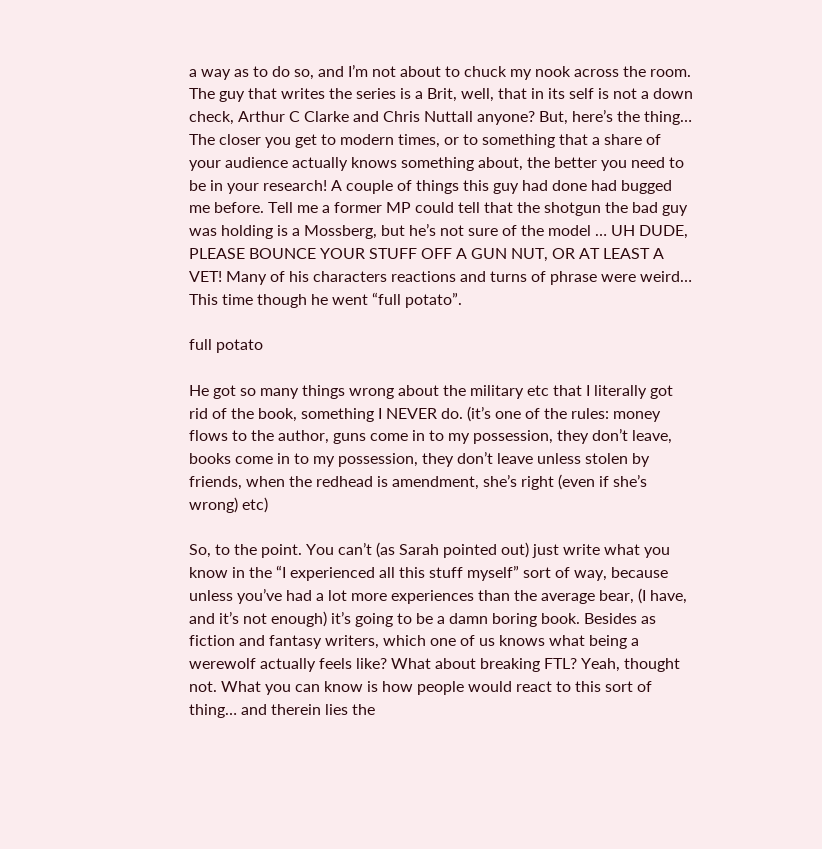a way as to do so, and I’m not about to chuck my nook across the room. The guy that writes the series is a Brit, well, that in its self is not a down check, Arthur C Clarke and Chris Nuttall anyone? But, here’s the thing… The closer you get to modern times, or to something that a share of your audience actually knows something about, the better you need to be in your research! A couple of things this guy had done had bugged me before. Tell me a former MP could tell that the shotgun the bad guy was holding is a Mossberg, but he’s not sure of the model … UH DUDE, PLEASE BOUNCE YOUR STUFF OFF A GUN NUT, OR AT LEAST A VET! Many of his characters reactions and turns of phrase were weird… This time though he went “full potato”.

full potato

He got so many things wrong about the military etc that I literally got rid of the book, something I NEVER do. (it’s one of the rules: money flows to the author, guns come in to my possession, they don’t leave, books come in to my possession, they don’t leave unless stolen by friends, when the redhead is amendment, she’s right (even if she’s wrong) etc)

So, to the point. You can’t (as Sarah pointed out) just write what you know in the “I experienced all this stuff myself” sort of way, because unless you’ve had a lot more experiences than the average bear, (I have, and it’s not enough) it’s going to be a damn boring book. Besides as fiction and fantasy writers, which one of us knows what being a werewolf actually feels like? What about breaking FTL? Yeah, thought not. What you can know is how people would react to this sort of thing… and therein lies the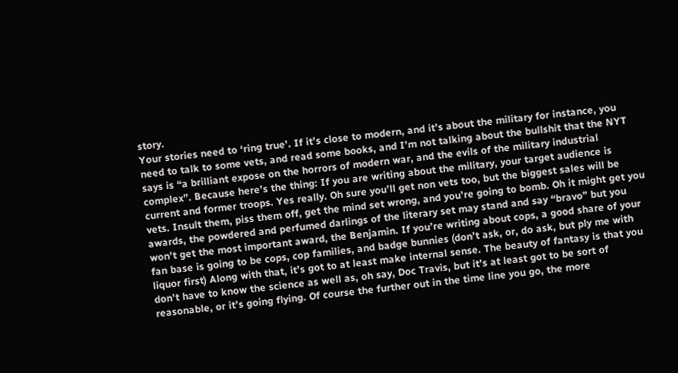story.
Your stories need to ‘ring true’. If it’s close to modern, and it’s about the military for instance, you need to talk to some vets, and read some books, and I’m not talking about the bullshit that the NYT says is “a brilliant expose on the horrors of modern war, and the evils of the military industrial complex”. Because here’s the thing: If you are writing about the military, your target audience is current and former troops. Yes really. Oh sure you’ll get non vets too, but the biggest sales will be vets. Insult them, piss them off, get the mind set wrong, and you’re going to bomb. Oh it might get you awards, the powdered and perfumed darlings of the literary set may stand and say “bravo” but you won’t get the most important award, the Benjamin. If you’re writing about cops, a good share of your fan base is going to be cops, cop families, and badge bunnies (don’t ask, or, do ask, but ply me with liquor first) Along with that, it’s got to at least make internal sense. The beauty of fantasy is that you don’t have to know the science as well as, oh say, Doc Travis, but it’s at least got to be sort of reasonable, or it’s going flying. Of course the further out in the time line you go, the more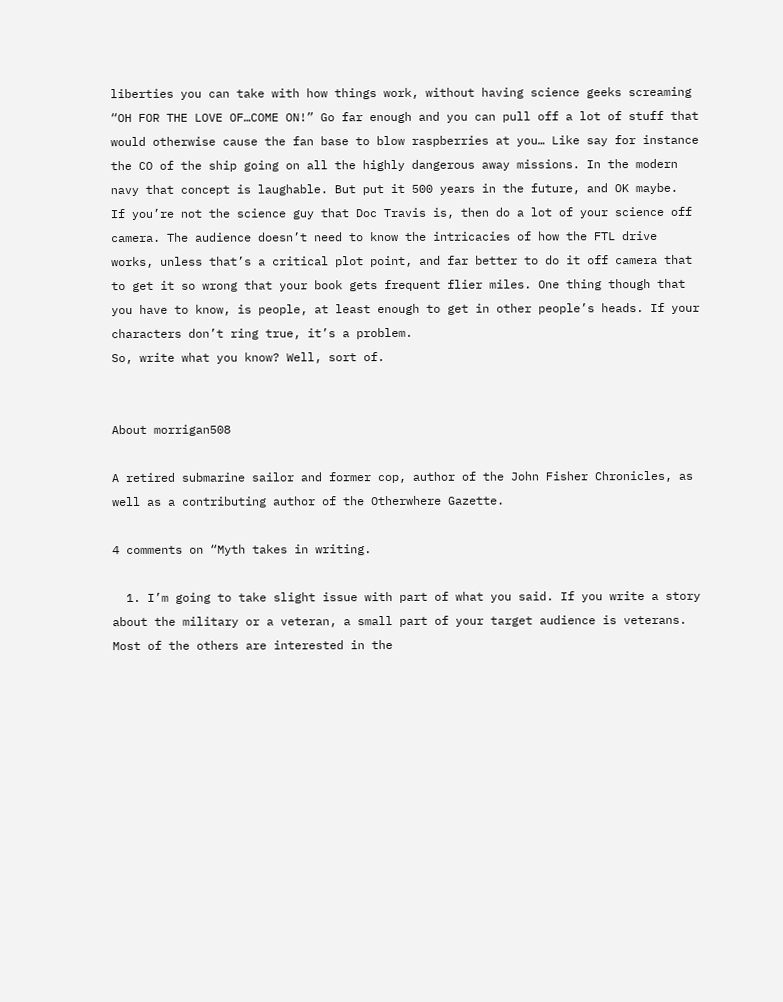liberties you can take with how things work, without having science geeks screaming “OH FOR THE LOVE OF…COME ON!” Go far enough and you can pull off a lot of stuff that would otherwise cause the fan base to blow raspberries at you… Like say for instance the CO of the ship going on all the highly dangerous away missions. In the modern navy that concept is laughable. But put it 500 years in the future, and OK maybe.
If you’re not the science guy that Doc Travis is, then do a lot of your science off camera. The audience doesn’t need to know the intricacies of how the FTL drive works, unless that’s a critical plot point, and far better to do it off camera that to get it so wrong that your book gets frequent flier miles. One thing though that you have to know, is people, at least enough to get in other people’s heads. If your characters don’t ring true, it’s a problem.
So, write what you know? Well, sort of.


About morrigan508

A retired submarine sailor and former cop, author of the John Fisher Chronicles, as well as a contributing author of the Otherwhere Gazette.

4 comments on “Myth takes in writing.

  1. I’m going to take slight issue with part of what you said. If you write a story about the military or a veteran, a small part of your target audience is veterans. Most of the others are interested in the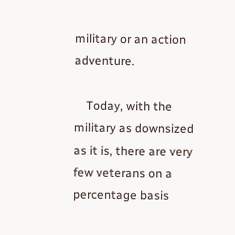military or an action adventure.

    Today, with the military as downsized as it is, there are very few veterans on a percentage basis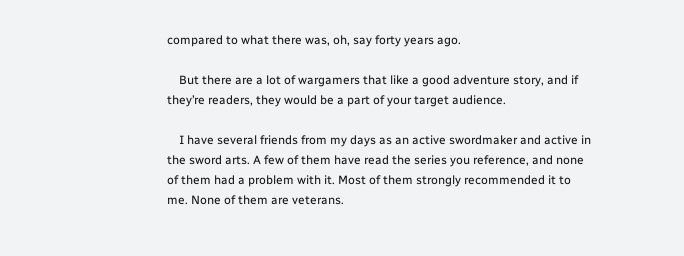compared to what there was, oh, say forty years ago.

    But there are a lot of wargamers that like a good adventure story, and if they’re readers, they would be a part of your target audience.

    I have several friends from my days as an active swordmaker and active in the sword arts. A few of them have read the series you reference, and none of them had a problem with it. Most of them strongly recommended it to me. None of them are veterans.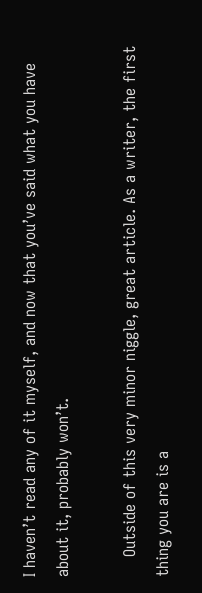I haven’t read any of it myself, and now that you’ve said what you have about it, probably won’t.

    Outside of this very minor niggle, great article. As a writer, the first thing you are is a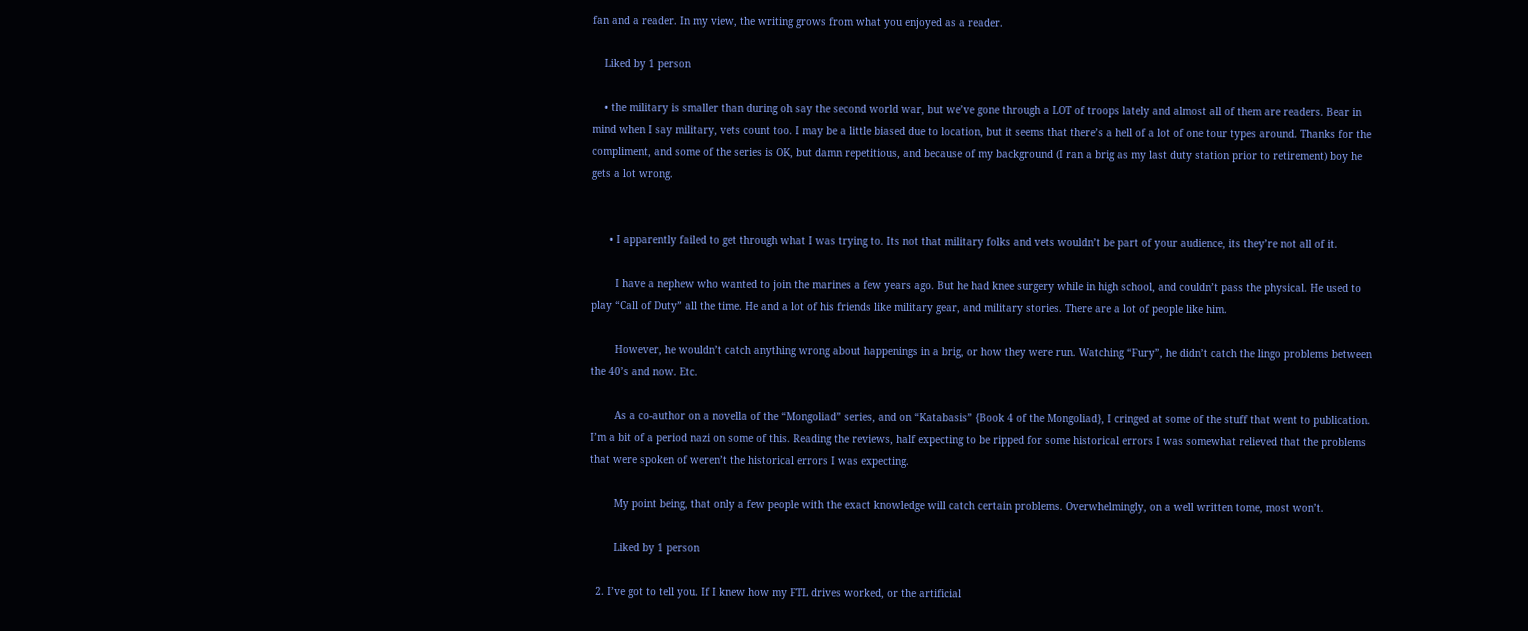fan and a reader. In my view, the writing grows from what you enjoyed as a reader.

    Liked by 1 person

    • the military is smaller than during oh say the second world war, but we’ve gone through a LOT of troops lately and almost all of them are readers. Bear in mind when I say military, vets count too. I may be a little biased due to location, but it seems that there’s a hell of a lot of one tour types around. Thanks for the compliment, and some of the series is OK, but damn repetitious, and because of my background (I ran a brig as my last duty station prior to retirement) boy he gets a lot wrong.


      • I apparently failed to get through what I was trying to. Its not that military folks and vets wouldn’t be part of your audience, its they’re not all of it.

        I have a nephew who wanted to join the marines a few years ago. But he had knee surgery while in high school, and couldn’t pass the physical. He used to play “Call of Duty” all the time. He and a lot of his friends like military gear, and military stories. There are a lot of people like him.

        However, he wouldn’t catch anything wrong about happenings in a brig, or how they were run. Watching “Fury”, he didn’t catch the lingo problems between the 40’s and now. Etc.

        As a co-author on a novella of the “Mongoliad” series, and on “Katabasis” {Book 4 of the Mongoliad}, I cringed at some of the stuff that went to publication. I’m a bit of a period nazi on some of this. Reading the reviews, half expecting to be ripped for some historical errors I was somewhat relieved that the problems that were spoken of weren’t the historical errors I was expecting.

        My point being, that only a few people with the exact knowledge will catch certain problems. Overwhelmingly, on a well written tome, most won’t.

        Liked by 1 person

  2. I’ve got to tell you. If I knew how my FTL drives worked, or the artificial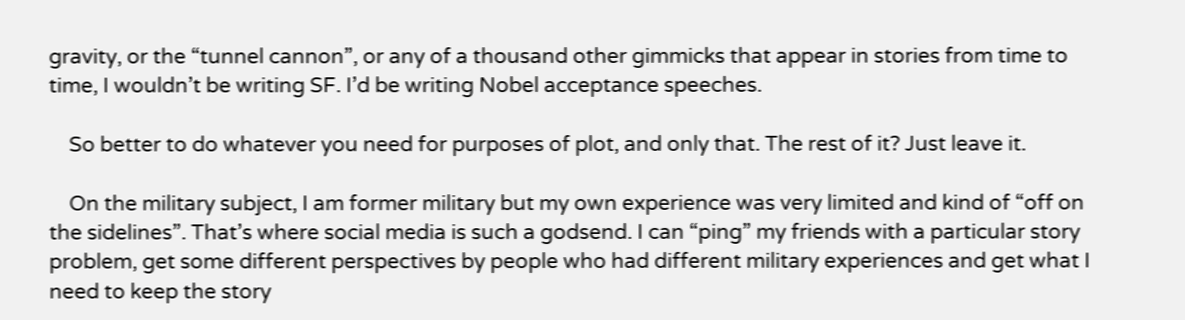gravity, or the “tunnel cannon”, or any of a thousand other gimmicks that appear in stories from time to time, I wouldn’t be writing SF. I’d be writing Nobel acceptance speeches.

    So better to do whatever you need for purposes of plot, and only that. The rest of it? Just leave it.

    On the military subject, I am former military but my own experience was very limited and kind of “off on the sidelines”. That’s where social media is such a godsend. I can “ping” my friends with a particular story problem, get some different perspectives by people who had different military experiences and get what I need to keep the story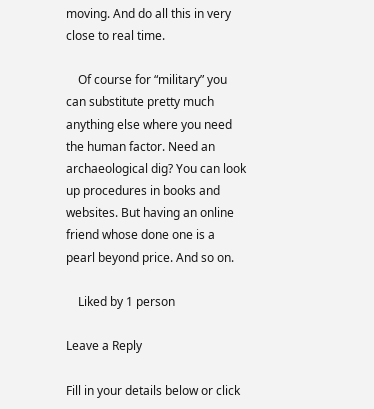moving. And do all this in very close to real time.

    Of course for “military” you can substitute pretty much anything else where you need the human factor. Need an archaeological dig? You can look up procedures in books and websites. But having an online friend whose done one is a pearl beyond price. And so on.

    Liked by 1 person

Leave a Reply

Fill in your details below or click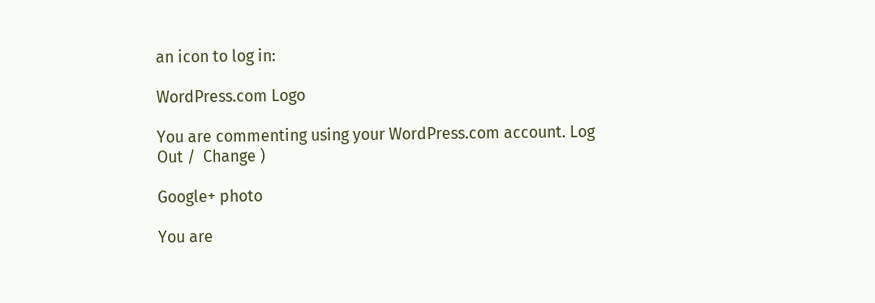an icon to log in:

WordPress.com Logo

You are commenting using your WordPress.com account. Log Out /  Change )

Google+ photo

You are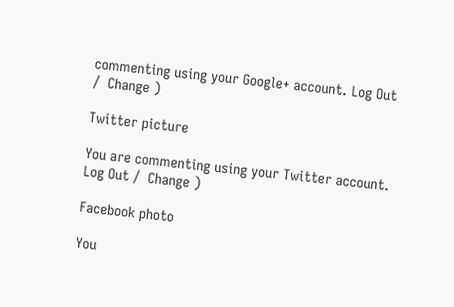commenting using your Google+ account. Log Out /  Change )

Twitter picture

You are commenting using your Twitter account. Log Out /  Change )

Facebook photo

You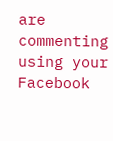are commenting using your Facebook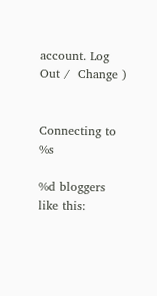account. Log Out /  Change )


Connecting to %s

%d bloggers like this: